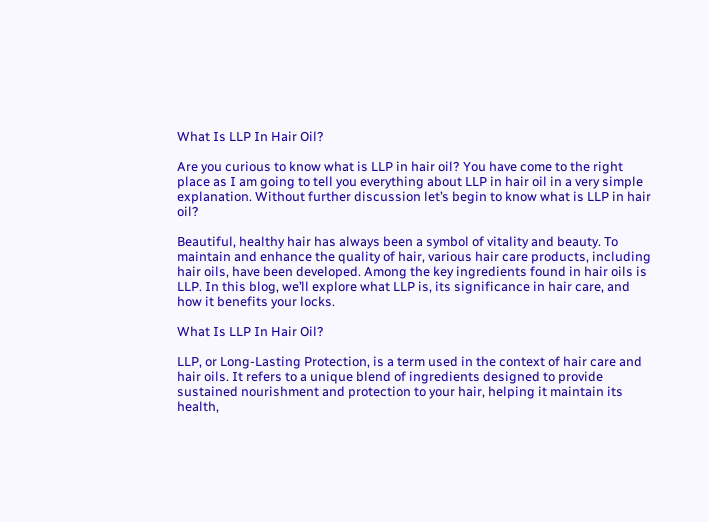What Is LLP In Hair Oil?

Are you curious to know what is LLP in hair oil? You have come to the right place as I am going to tell you everything about LLP in hair oil in a very simple explanation. Without further discussion let’s begin to know what is LLP in hair oil?

Beautiful, healthy hair has always been a symbol of vitality and beauty. To maintain and enhance the quality of hair, various hair care products, including hair oils, have been developed. Among the key ingredients found in hair oils is LLP. In this blog, we’ll explore what LLP is, its significance in hair care, and how it benefits your locks.

What Is LLP In Hair Oil?

LLP, or Long-Lasting Protection, is a term used in the context of hair care and hair oils. It refers to a unique blend of ingredients designed to provide sustained nourishment and protection to your hair, helping it maintain its health,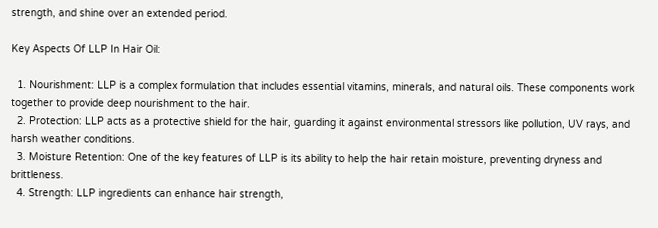strength, and shine over an extended period.

Key Aspects Of LLP In Hair Oil:

  1. Nourishment: LLP is a complex formulation that includes essential vitamins, minerals, and natural oils. These components work together to provide deep nourishment to the hair.
  2. Protection: LLP acts as a protective shield for the hair, guarding it against environmental stressors like pollution, UV rays, and harsh weather conditions.
  3. Moisture Retention: One of the key features of LLP is its ability to help the hair retain moisture, preventing dryness and brittleness.
  4. Strength: LLP ingredients can enhance hair strength,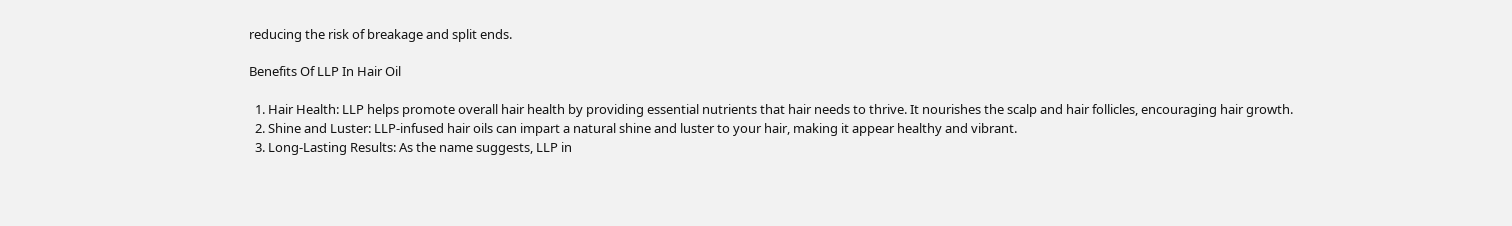reducing the risk of breakage and split ends.

Benefits Of LLP In Hair Oil

  1. Hair Health: LLP helps promote overall hair health by providing essential nutrients that hair needs to thrive. It nourishes the scalp and hair follicles, encouraging hair growth.
  2. Shine and Luster: LLP-infused hair oils can impart a natural shine and luster to your hair, making it appear healthy and vibrant.
  3. Long-Lasting Results: As the name suggests, LLP in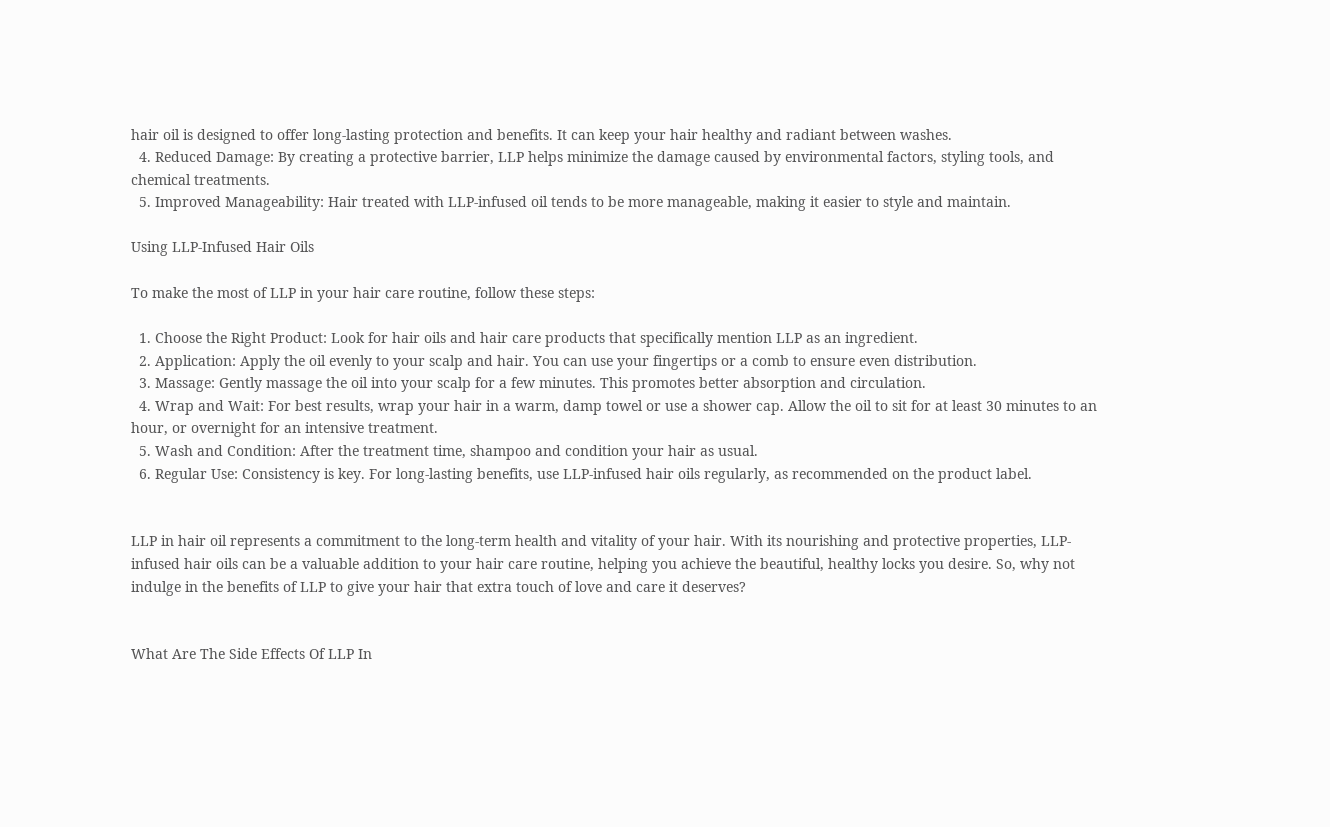hair oil is designed to offer long-lasting protection and benefits. It can keep your hair healthy and radiant between washes.
  4. Reduced Damage: By creating a protective barrier, LLP helps minimize the damage caused by environmental factors, styling tools, and chemical treatments.
  5. Improved Manageability: Hair treated with LLP-infused oil tends to be more manageable, making it easier to style and maintain.

Using LLP-Infused Hair Oils

To make the most of LLP in your hair care routine, follow these steps:

  1. Choose the Right Product: Look for hair oils and hair care products that specifically mention LLP as an ingredient.
  2. Application: Apply the oil evenly to your scalp and hair. You can use your fingertips or a comb to ensure even distribution.
  3. Massage: Gently massage the oil into your scalp for a few minutes. This promotes better absorption and circulation.
  4. Wrap and Wait: For best results, wrap your hair in a warm, damp towel or use a shower cap. Allow the oil to sit for at least 30 minutes to an hour, or overnight for an intensive treatment.
  5. Wash and Condition: After the treatment time, shampoo and condition your hair as usual.
  6. Regular Use: Consistency is key. For long-lasting benefits, use LLP-infused hair oils regularly, as recommended on the product label.


LLP in hair oil represents a commitment to the long-term health and vitality of your hair. With its nourishing and protective properties, LLP-infused hair oils can be a valuable addition to your hair care routine, helping you achieve the beautiful, healthy locks you desire. So, why not indulge in the benefits of LLP to give your hair that extra touch of love and care it deserves?


What Are The Side Effects Of LLP In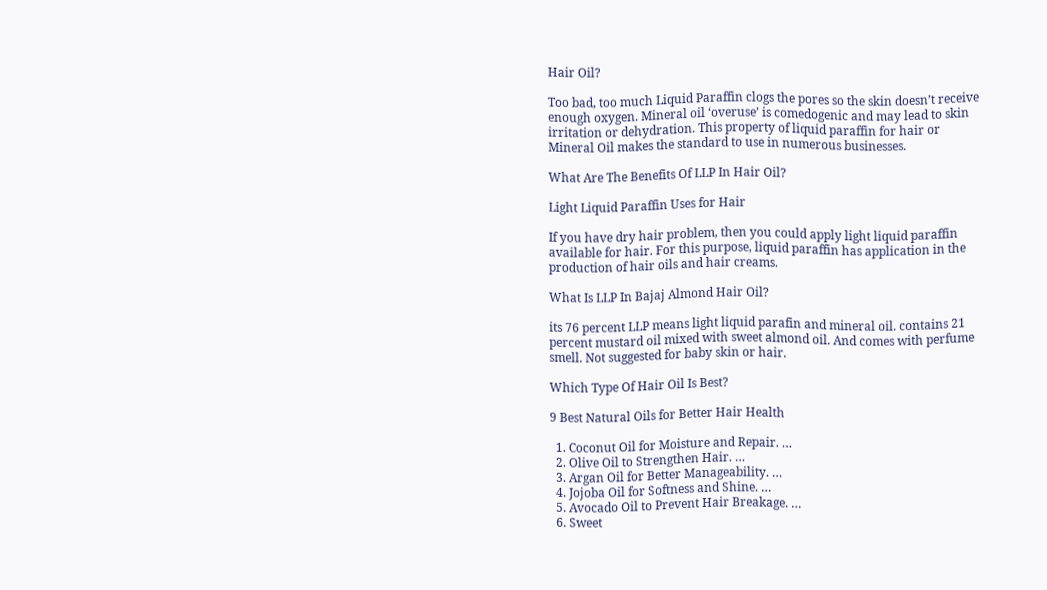Hair Oil?

Too bad, too much Liquid Paraffin clogs the pores so the skin doesn’t receive enough oxygen. Mineral oil ‘overuse’ is comedogenic and may lead to skin irritation or dehydration. This property of liquid paraffin for hair or Mineral Oil makes the standard to use in numerous businesses.

What Are The Benefits Of LLP In Hair Oil?

Light Liquid Paraffin Uses for Hair

If you have dry hair problem, then you could apply light liquid paraffin available for hair. For this purpose, liquid paraffin has application in the production of hair oils and hair creams.

What Is LLP In Bajaj Almond Hair Oil?

its 76 percent LLP means light liquid parafin and mineral oil. contains 21 percent mustard oil mixed with sweet almond oil. And comes with perfume smell. Not suggested for baby skin or hair.

Which Type Of Hair Oil Is Best?

9 Best Natural Oils for Better Hair Health

  1. Coconut Oil for Moisture and Repair. …
  2. Olive Oil to Strengthen Hair. …
  3. Argan Oil for Better Manageability. …
  4. Jojoba Oil for Softness and Shine. …
  5. Avocado Oil to Prevent Hair Breakage. …
  6. Sweet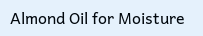Almond Oil for Moisture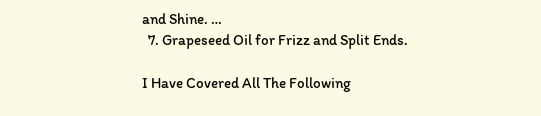and Shine. …
  7. Grapeseed Oil for Frizz and Split Ends.

I Have Covered All The Following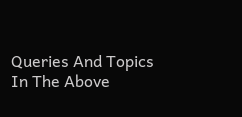Queries And Topics In The Above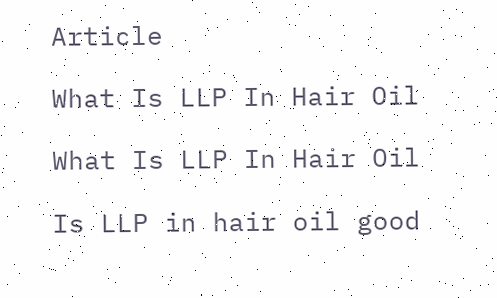Article

What Is LLP In Hair Oil

What Is LLP In Hair Oil

Is LLP in hair oil good